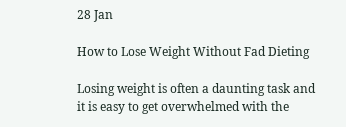28 Jan

How to Lose Weight Without Fad Dieting

Losing weight is often a daunting task and it is easy to get overwhelmed with the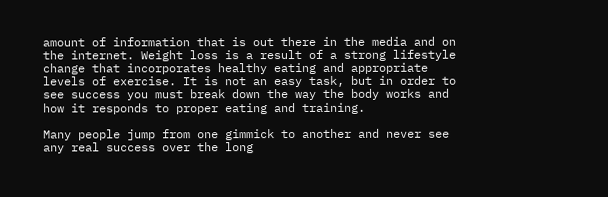amount of information that is out there in the media and on the internet. Weight loss is a result of a strong lifestyle change that incorporates healthy eating and appropriate levels of exercise. It is not an easy task, but in order to see success you must break down the way the body works and how it responds to proper eating and training.

Many people jump from one gimmick to another and never see any real success over the long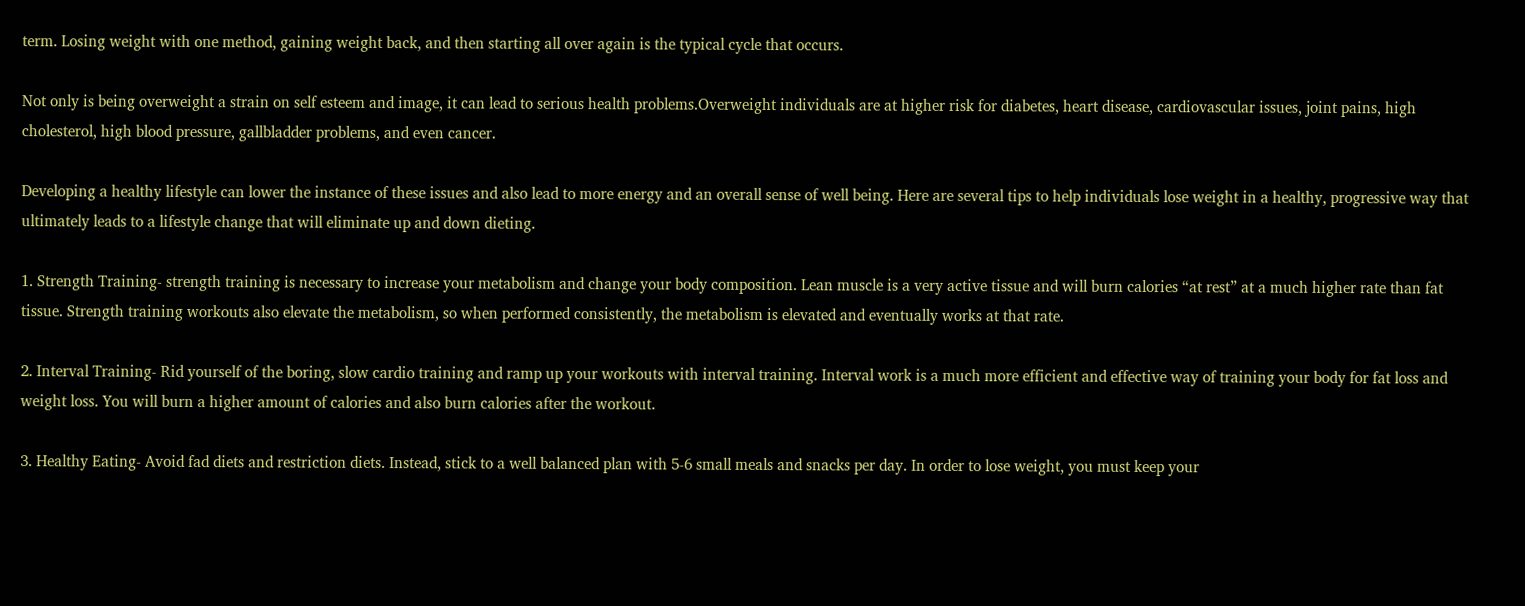term. Losing weight with one method, gaining weight back, and then starting all over again is the typical cycle that occurs.

Not only is being overweight a strain on self esteem and image, it can lead to serious health problems.Overweight individuals are at higher risk for diabetes, heart disease, cardiovascular issues, joint pains, high cholesterol, high blood pressure, gallbladder problems, and even cancer.

Developing a healthy lifestyle can lower the instance of these issues and also lead to more energy and an overall sense of well being. Here are several tips to help individuals lose weight in a healthy, progressive way that ultimately leads to a lifestyle change that will eliminate up and down dieting.

1. Strength Training- strength training is necessary to increase your metabolism and change your body composition. Lean muscle is a very active tissue and will burn calories “at rest” at a much higher rate than fat tissue. Strength training workouts also elevate the metabolism, so when performed consistently, the metabolism is elevated and eventually works at that rate.

2. Interval Training- Rid yourself of the boring, slow cardio training and ramp up your workouts with interval training. Interval work is a much more efficient and effective way of training your body for fat loss and weight loss. You will burn a higher amount of calories and also burn calories after the workout.

3. Healthy Eating- Avoid fad diets and restriction diets. Instead, stick to a well balanced plan with 5-6 small meals and snacks per day. In order to lose weight, you must keep your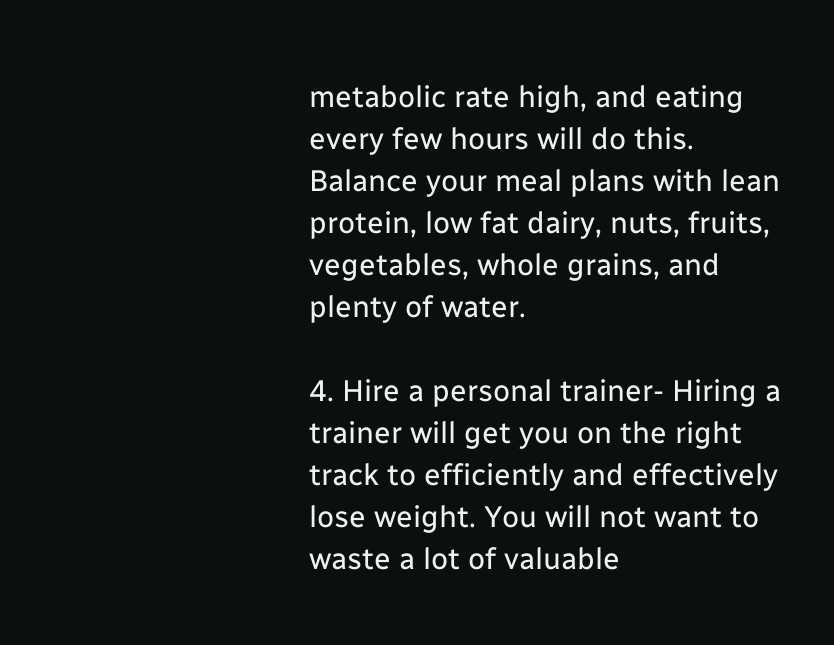metabolic rate high, and eating every few hours will do this. Balance your meal plans with lean protein, low fat dairy, nuts, fruits, vegetables, whole grains, and plenty of water.

4. Hire a personal trainer- Hiring a trainer will get you on the right track to efficiently and effectively lose weight. You will not want to waste a lot of valuable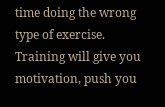time doing the wrong type of exercise. Training will give you motivation, push you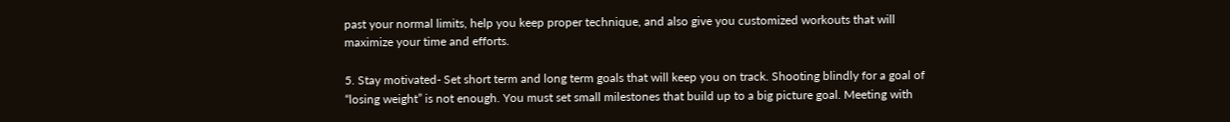past your normal limits, help you keep proper technique, and also give you customized workouts that will maximize your time and efforts.

5. Stay motivated- Set short term and long term goals that will keep you on track. Shooting blindly for a goal of “losing weight” is not enough. You must set small milestones that build up to a big picture goal. Meeting with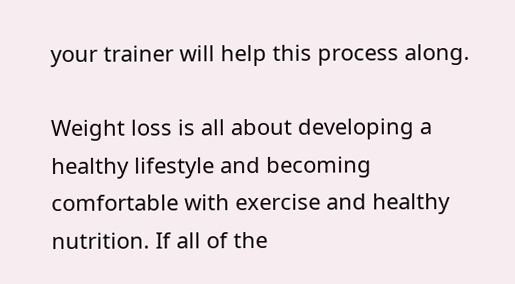your trainer will help this process along.

Weight loss is all about developing a healthy lifestyle and becoming comfortable with exercise and healthy nutrition. If all of the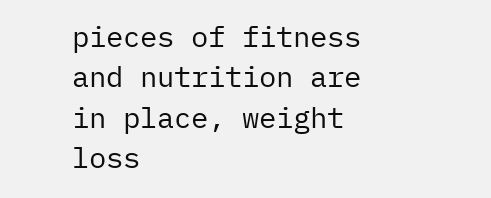pieces of fitness and nutrition are in place, weight loss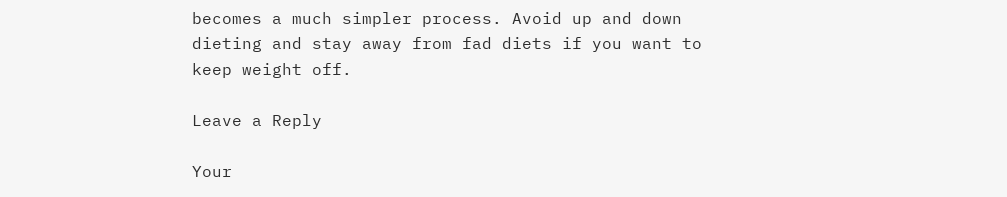becomes a much simpler process. Avoid up and down dieting and stay away from fad diets if you want to keep weight off.

Leave a Reply

Your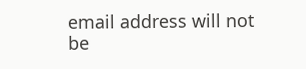email address will not be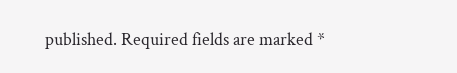published. Required fields are marked *